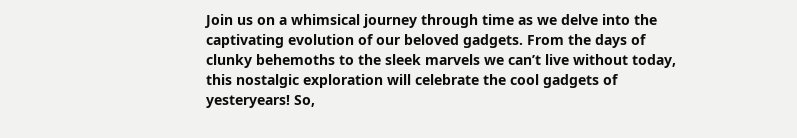Join us on a whimsical journey through time as we delve into the captivating evolution of our beloved gadgets. From the days of clunky behemoths to the sleek marvels we can’t live without today, this nostalgic exploration will celebrate the cool gadgets of yesteryears! So,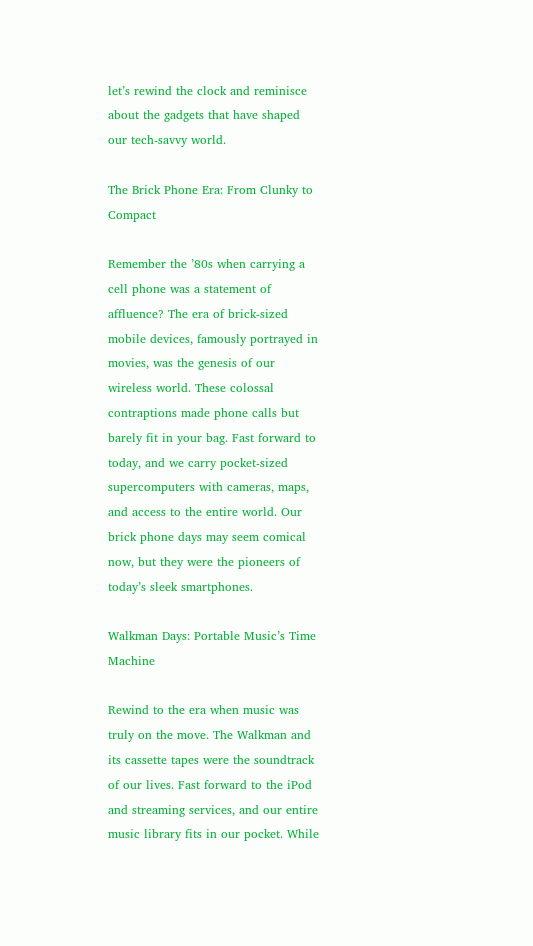let’s rewind the clock and reminisce about the gadgets that have shaped our tech-savvy world.

The Brick Phone Era: From Clunky to Compact

Remember the ’80s when carrying a cell phone was a statement of affluence? The era of brick-sized mobile devices, famously portrayed in movies, was the genesis of our wireless world. These colossal contraptions made phone calls but barely fit in your bag. Fast forward to today, and we carry pocket-sized supercomputers with cameras, maps, and access to the entire world. Our brick phone days may seem comical now, but they were the pioneers of today’s sleek smartphones.

Walkman Days: Portable Music’s Time Machine

Rewind to the era when music was truly on the move. The Walkman and its cassette tapes were the soundtrack of our lives. Fast forward to the iPod and streaming services, and our entire music library fits in our pocket. While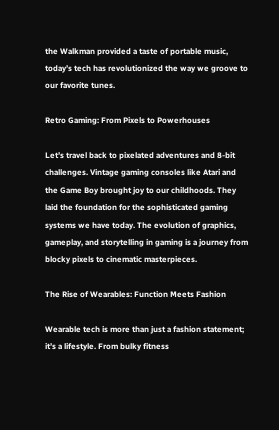the Walkman provided a taste of portable music, today’s tech has revolutionized the way we groove to our favorite tunes.

Retro Gaming: From Pixels to Powerhouses

Let’s travel back to pixelated adventures and 8-bit challenges. Vintage gaming consoles like Atari and the Game Boy brought joy to our childhoods. They laid the foundation for the sophisticated gaming systems we have today. The evolution of graphics, gameplay, and storytelling in gaming is a journey from blocky pixels to cinematic masterpieces.

The Rise of Wearables: Function Meets Fashion

Wearable tech is more than just a fashion statement; it’s a lifestyle. From bulky fitness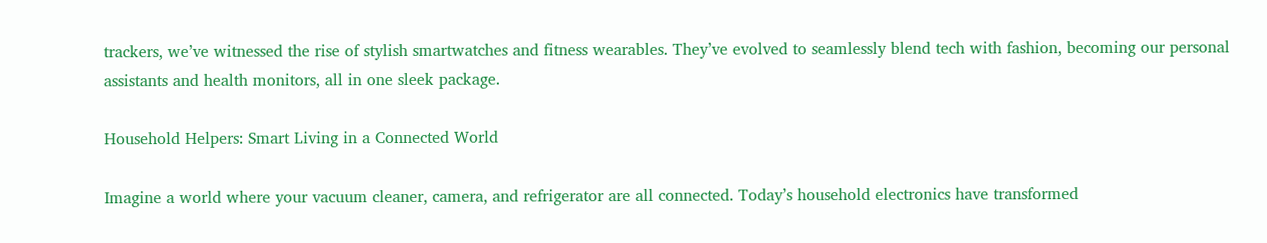trackers, we’ve witnessed the rise of stylish smartwatches and fitness wearables. They’ve evolved to seamlessly blend tech with fashion, becoming our personal assistants and health monitors, all in one sleek package.

Household Helpers: Smart Living in a Connected World

Imagine a world where your vacuum cleaner, camera, and refrigerator are all connected. Today’s household electronics have transformed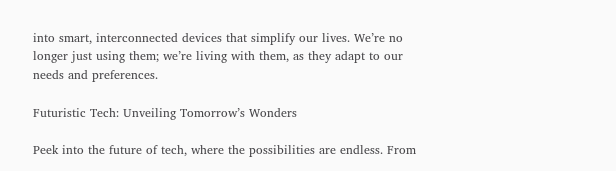into smart, interconnected devices that simplify our lives. We’re no longer just using them; we’re living with them, as they adapt to our needs and preferences.

Futuristic Tech: Unveiling Tomorrow’s Wonders

Peek into the future of tech, where the possibilities are endless. From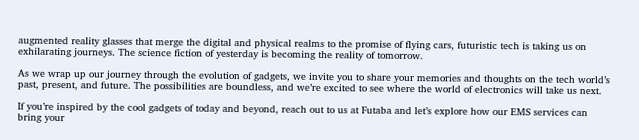augmented reality glasses that merge the digital and physical realms to the promise of flying cars, futuristic tech is taking us on exhilarating journeys. The science fiction of yesterday is becoming the reality of tomorrow.

As we wrap up our journey through the evolution of gadgets, we invite you to share your memories and thoughts on the tech world’s past, present, and future. The possibilities are boundless, and we’re excited to see where the world of electronics will take us next.

If you’re inspired by the cool gadgets of today and beyond, reach out to us at Futaba and let’s explore how our EMS services can bring your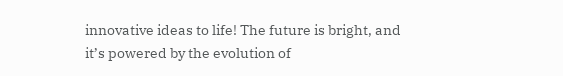innovative ideas to life! The future is bright, and it’s powered by the evolution of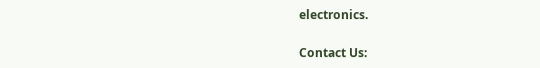electronics.

Contact Us: